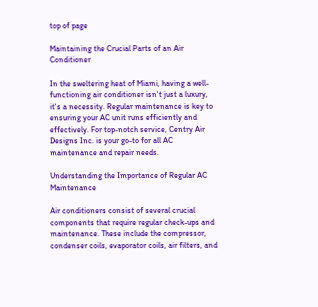top of page

Maintaining the Crucial Parts of an Air Conditioner

In the sweltering heat of Miami, having a well-functioning air conditioner isn't just a luxury, it's a necessity. Regular maintenance is key to ensuring your AC unit runs efficiently and effectively. For top-notch service, Centry Air Designs Inc. is your go-to for all AC maintenance and repair needs.

Understanding the Importance of Regular AC Maintenance

Air conditioners consist of several crucial components that require regular check-ups and maintenance. These include the compressor, condenser coils, evaporator coils, air filters, and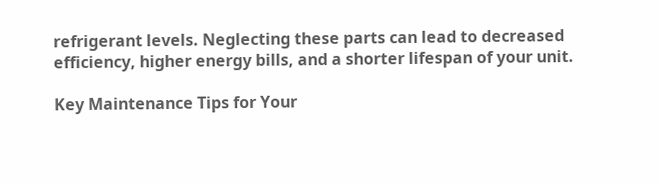refrigerant levels. Neglecting these parts can lead to decreased efficiency, higher energy bills, and a shorter lifespan of your unit.

Key Maintenance Tips for Your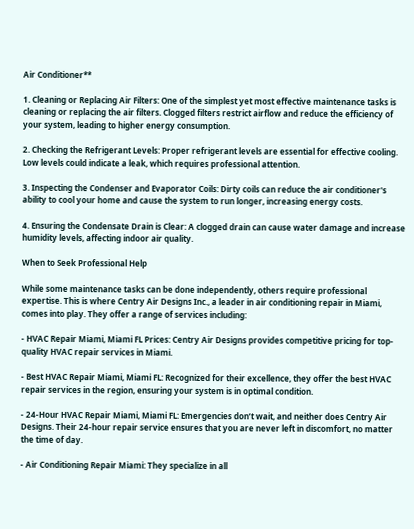Air Conditioner**

1. Cleaning or Replacing Air Filters: One of the simplest yet most effective maintenance tasks is cleaning or replacing the air filters. Clogged filters restrict airflow and reduce the efficiency of your system, leading to higher energy consumption.

2. Checking the Refrigerant Levels: Proper refrigerant levels are essential for effective cooling. Low levels could indicate a leak, which requires professional attention.

3. Inspecting the Condenser and Evaporator Coils: Dirty coils can reduce the air conditioner's ability to cool your home and cause the system to run longer, increasing energy costs.

4. Ensuring the Condensate Drain is Clear: A clogged drain can cause water damage and increase humidity levels, affecting indoor air quality.

When to Seek Professional Help

While some maintenance tasks can be done independently, others require professional expertise. This is where Centry Air Designs Inc., a leader in air conditioning repair in Miami, comes into play. They offer a range of services including:

- HVAC Repair Miami, Miami FL Prices: Centry Air Designs provides competitive pricing for top-quality HVAC repair services in Miami.

- Best HVAC Repair Miami, Miami FL: Recognized for their excellence, they offer the best HVAC repair services in the region, ensuring your system is in optimal condition.

- 24-Hour HVAC Repair Miami, Miami FL: Emergencies don’t wait, and neither does Centry Air Designs. Their 24-hour repair service ensures that you are never left in discomfort, no matter the time of day.

- Air Conditioning Repair Miami: They specialize in all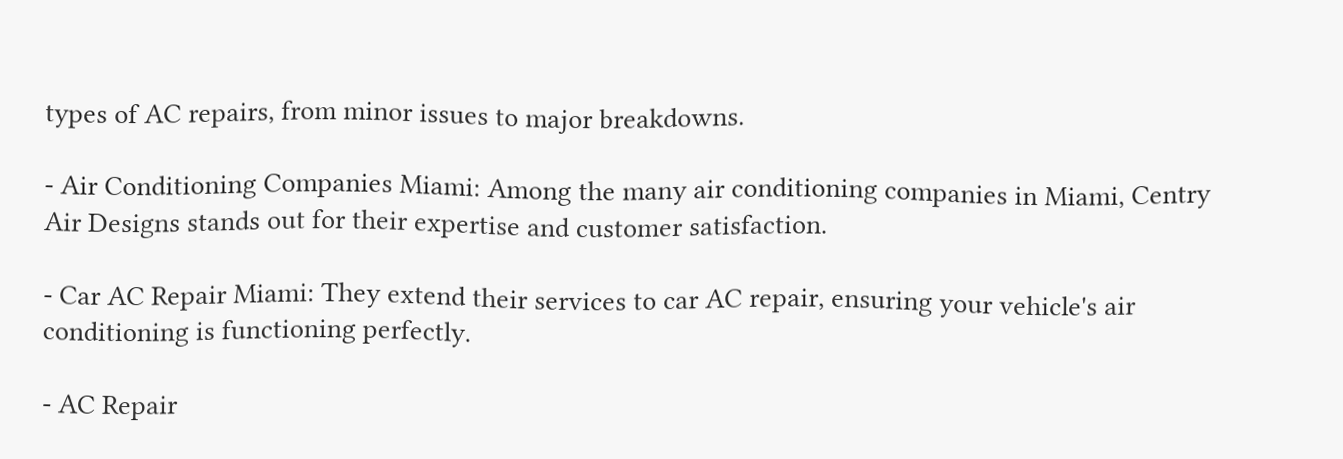types of AC repairs, from minor issues to major breakdowns.

- Air Conditioning Companies Miami: Among the many air conditioning companies in Miami, Centry Air Designs stands out for their expertise and customer satisfaction.

- Car AC Repair Miami: They extend their services to car AC repair, ensuring your vehicle's air conditioning is functioning perfectly.

- AC Repair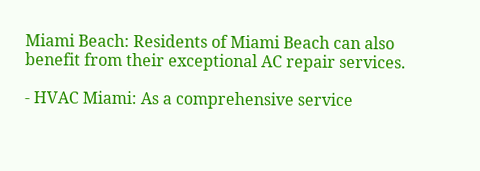Miami Beach: Residents of Miami Beach can also benefit from their exceptional AC repair services.

- HVAC Miami: As a comprehensive service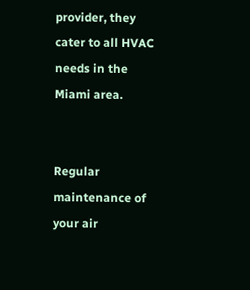provider, they cater to all HVAC needs in the Miami area.


Regular maintenance of your air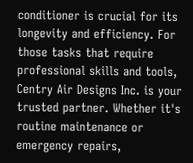conditioner is crucial for its longevity and efficiency. For those tasks that require professional skills and tools, Centry Air Designs Inc. is your trusted partner. Whether it's routine maintenance or emergency repairs,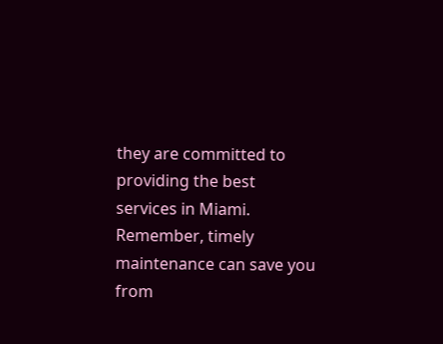they are committed to providing the best services in Miami. Remember, timely maintenance can save you from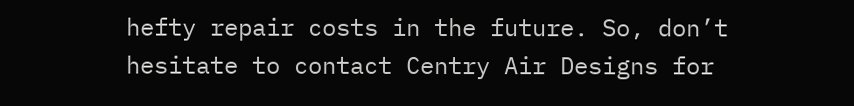hefty repair costs in the future. So, don’t hesitate to contact Centry Air Designs for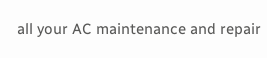all your AC maintenance and repair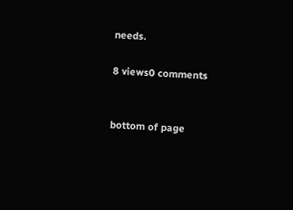needs.

8 views0 comments


bottom of page